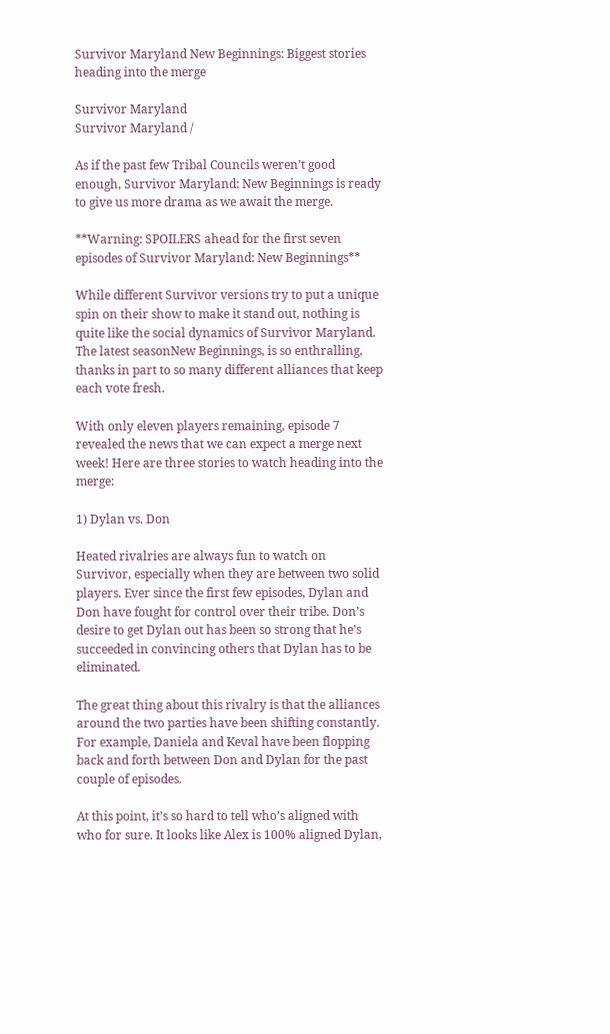Survivor Maryland New Beginnings: Biggest stories heading into the merge

Survivor Maryland
Survivor Maryland /

As if the past few Tribal Councils weren’t good enough, Survivor Maryland: New Beginnings is ready to give us more drama as we await the merge.

**Warning: SPOILERS ahead for the first seven episodes of Survivor Maryland: New Beginnings**

While different Survivor versions try to put a unique spin on their show to make it stand out, nothing is quite like the social dynamics of Survivor Maryland. The latest seasonNew Beginnings, is so enthralling, thanks in part to so many different alliances that keep each vote fresh.

With only eleven players remaining, episode 7 revealed the news that we can expect a merge next week! Here are three stories to watch heading into the merge:

1) Dylan vs. Don

Heated rivalries are always fun to watch on Survivor, especially when they are between two solid players. Ever since the first few episodes, Dylan and Don have fought for control over their tribe. Don’s desire to get Dylan out has been so strong that he’s succeeded in convincing others that Dylan has to be eliminated.

The great thing about this rivalry is that the alliances around the two parties have been shifting constantly. For example, Daniela and Keval have been flopping back and forth between Don and Dylan for the past couple of episodes.

At this point, it’s so hard to tell who’s aligned with who for sure. It looks like Alex is 100% aligned Dylan,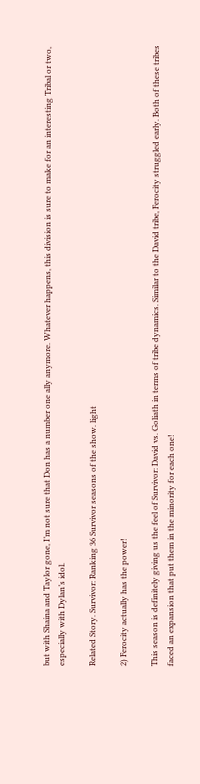but with Shaina and Taylor gone, I’m not sure that Don has a number one ally anymore. Whatever happens, this division is sure to make for an interesting Tribal or two, especially with Dylan’s idol.

Related Story. Survivor: Ranking 36 Survivor seasons of the show. light

2) Ferocity actually has the power!

This season is definitely giving us the feel of Survivor: David vs. Goliath in terms of tribe dynamics. Similar to the David tribe, Ferocity struggled early. Both of these tribes faced an expansion that put them in the minority for each one!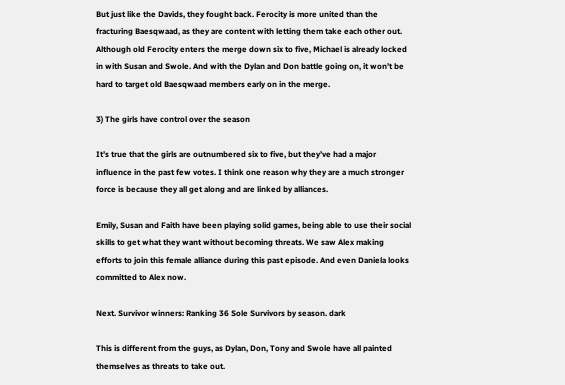But just like the Davids, they fought back. Ferocity is more united than the fracturing Baesqwaad, as they are content with letting them take each other out. Although old Ferocity enters the merge down six to five, Michael is already locked in with Susan and Swole. And with the Dylan and Don battle going on, it won’t be hard to target old Baesqwaad members early on in the merge.

3) The girls have control over the season

It’s true that the girls are outnumbered six to five, but they’ve had a major influence in the past few votes. I think one reason why they are a much stronger force is because they all get along and are linked by alliances.

Emily, Susan and Faith have been playing solid games, being able to use their social skills to get what they want without becoming threats. We saw Alex making efforts to join this female alliance during this past episode. And even Daniela looks committed to Alex now.

Next. Survivor winners: Ranking 36 Sole Survivors by season. dark

This is different from the guys, as Dylan, Don, Tony and Swole have all painted themselves as threats to take out.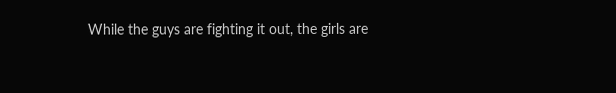While the guys are fighting it out, the girls are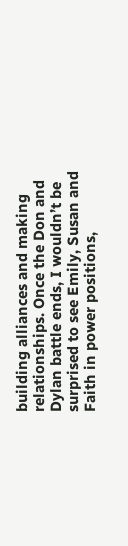building alliances and making relationships. Once the Don and Dylan battle ends, I wouldn’t be surprised to see Emily, Susan and Faith in power positions,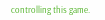controlling this game.